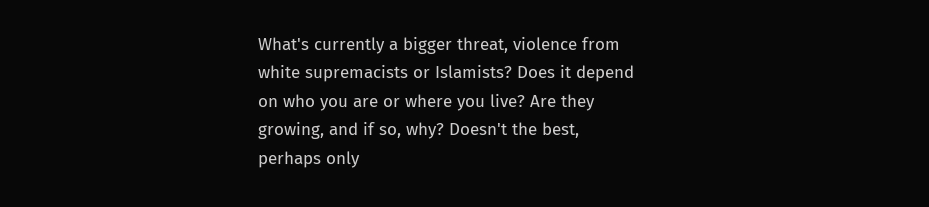What's currently a bigger threat, violence from white supremacists or Islamists? Does it depend on who you are or where you live? Are they growing, and if so, why? Doesn't the best, perhaps only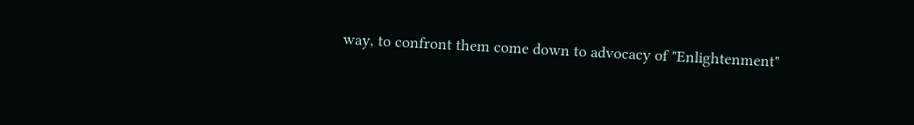way, to confront them come down to advocacy of "Enlightenment"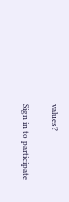values?

Sign in to participate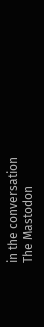in the conversation
The Mastodon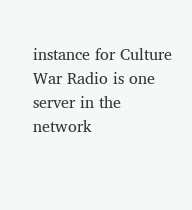instance for Culture War Radio is one server in the network